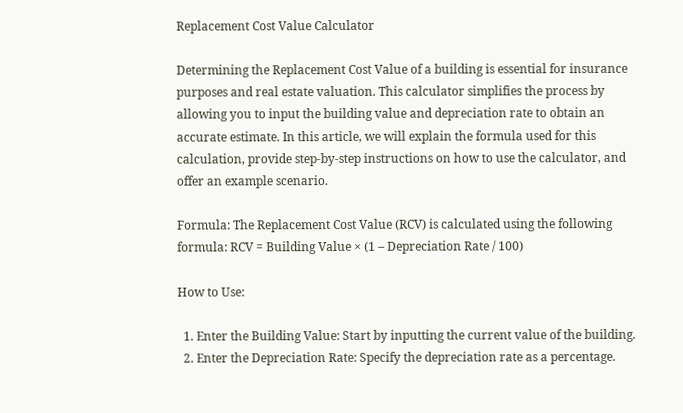Replacement Cost Value Calculator

Determining the Replacement Cost Value of a building is essential for insurance purposes and real estate valuation. This calculator simplifies the process by allowing you to input the building value and depreciation rate to obtain an accurate estimate. In this article, we will explain the formula used for this calculation, provide step-by-step instructions on how to use the calculator, and offer an example scenario.

Formula: The Replacement Cost Value (RCV) is calculated using the following formula: RCV = Building Value × (1 – Depreciation Rate / 100)

How to Use:

  1. Enter the Building Value: Start by inputting the current value of the building.
  2. Enter the Depreciation Rate: Specify the depreciation rate as a percentage.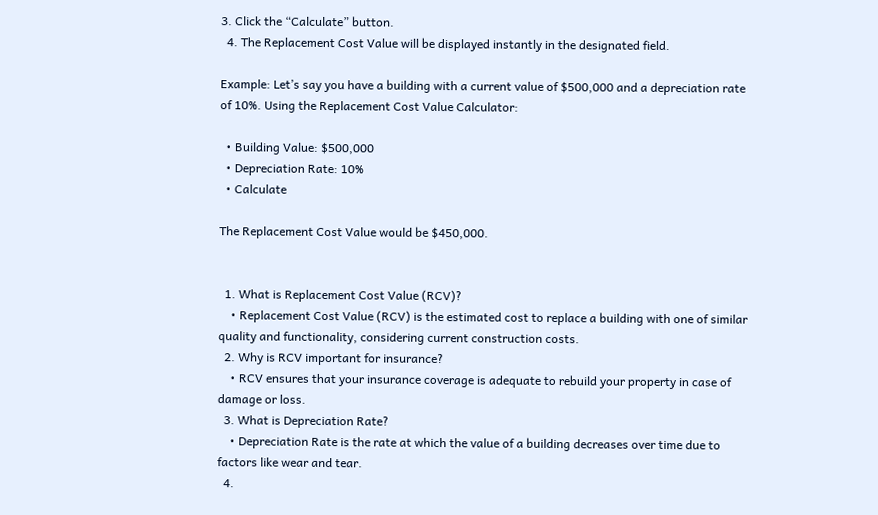3. Click the “Calculate” button.
  4. The Replacement Cost Value will be displayed instantly in the designated field.

Example: Let’s say you have a building with a current value of $500,000 and a depreciation rate of 10%. Using the Replacement Cost Value Calculator:

  • Building Value: $500,000
  • Depreciation Rate: 10%
  • Calculate

The Replacement Cost Value would be $450,000.


  1. What is Replacement Cost Value (RCV)?
    • Replacement Cost Value (RCV) is the estimated cost to replace a building with one of similar quality and functionality, considering current construction costs.
  2. Why is RCV important for insurance?
    • RCV ensures that your insurance coverage is adequate to rebuild your property in case of damage or loss.
  3. What is Depreciation Rate?
    • Depreciation Rate is the rate at which the value of a building decreases over time due to factors like wear and tear.
  4.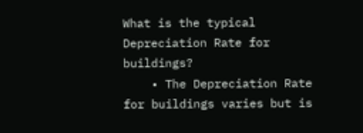What is the typical Depreciation Rate for buildings?
    • The Depreciation Rate for buildings varies but is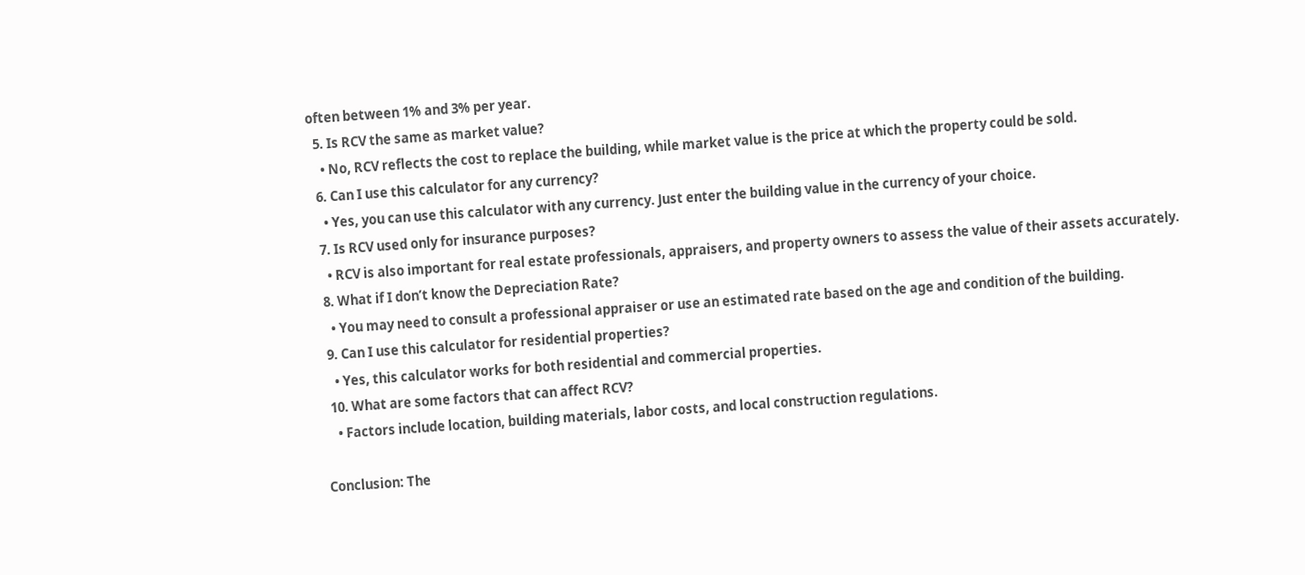often between 1% and 3% per year.
  5. Is RCV the same as market value?
    • No, RCV reflects the cost to replace the building, while market value is the price at which the property could be sold.
  6. Can I use this calculator for any currency?
    • Yes, you can use this calculator with any currency. Just enter the building value in the currency of your choice.
  7. Is RCV used only for insurance purposes?
    • RCV is also important for real estate professionals, appraisers, and property owners to assess the value of their assets accurately.
  8. What if I don’t know the Depreciation Rate?
    • You may need to consult a professional appraiser or use an estimated rate based on the age and condition of the building.
  9. Can I use this calculator for residential properties?
    • Yes, this calculator works for both residential and commercial properties.
  10. What are some factors that can affect RCV?
    • Factors include location, building materials, labor costs, and local construction regulations.

Conclusion: The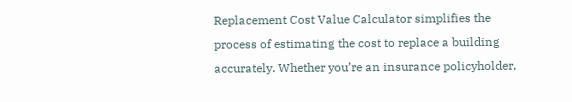Replacement Cost Value Calculator simplifies the process of estimating the cost to replace a building accurately. Whether you’re an insurance policyholder,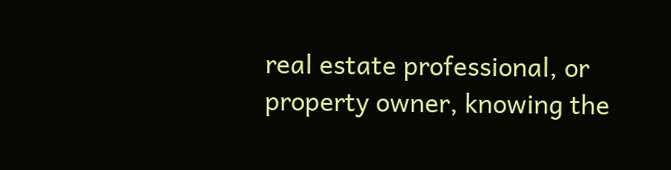real estate professional, or property owner, knowing the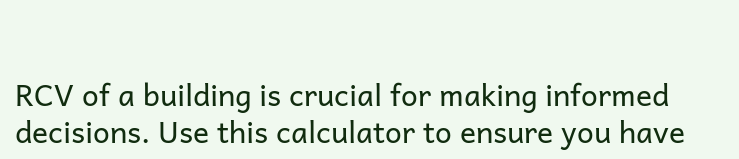RCV of a building is crucial for making informed decisions. Use this calculator to ensure you have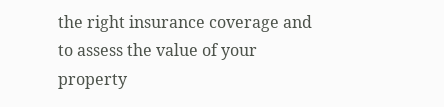the right insurance coverage and to assess the value of your property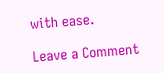with ease.

Leave a Comment